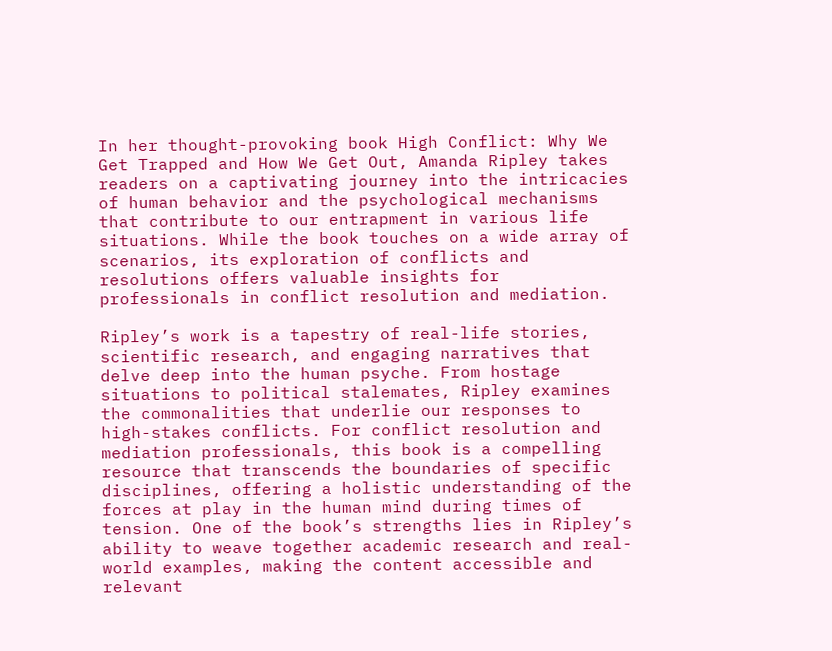In her thought-provoking book High Conflict: Why We Get Trapped and How We Get Out, Amanda Ripley takes readers on a captivating journey into the intricacies of human behavior and the psychological mechanisms that contribute to our entrapment in various life situations. While the book touches on a wide array of scenarios, its exploration of conflicts and resolutions offers valuable insights for professionals in conflict resolution and mediation.

Ripley’s work is a tapestry of real-life stories, scientific research, and engaging narratives that delve deep into the human psyche. From hostage situations to political stalemates, Ripley examines the commonalities that underlie our responses to high-stakes conflicts. For conflict resolution and mediation professionals, this book is a compelling resource that transcends the boundaries of specific disciplines, offering a holistic understanding of the forces at play in the human mind during times of tension. One of the book’s strengths lies in Ripley’s ability to weave together academic research and real-world examples, making the content accessible and relevant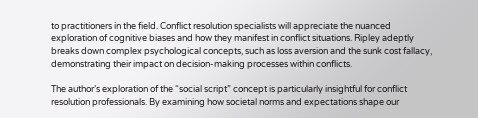to practitioners in the field. Conflict resolution specialists will appreciate the nuanced exploration of cognitive biases and how they manifest in conflict situations. Ripley adeptly breaks down complex psychological concepts, such as loss aversion and the sunk cost fallacy, demonstrating their impact on decision-making processes within conflicts.

The author’s exploration of the “social script” concept is particularly insightful for conflict resolution professionals. By examining how societal norms and expectations shape our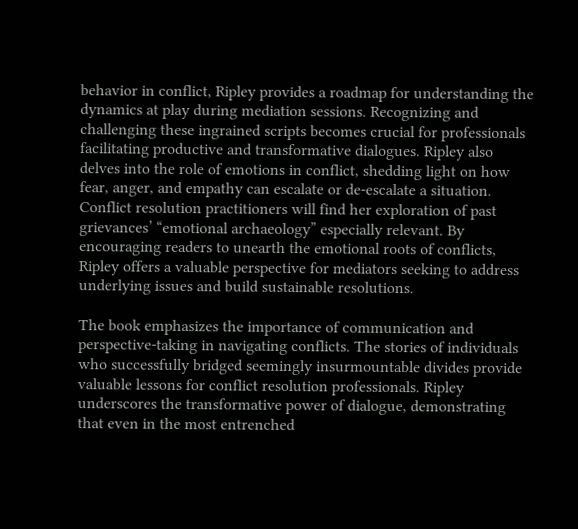behavior in conflict, Ripley provides a roadmap for understanding the dynamics at play during mediation sessions. Recognizing and challenging these ingrained scripts becomes crucial for professionals facilitating productive and transformative dialogues. Ripley also delves into the role of emotions in conflict, shedding light on how fear, anger, and empathy can escalate or de-escalate a situation. Conflict resolution practitioners will find her exploration of past grievances’ “emotional archaeology” especially relevant. By encouraging readers to unearth the emotional roots of conflicts, Ripley offers a valuable perspective for mediators seeking to address underlying issues and build sustainable resolutions.

The book emphasizes the importance of communication and perspective-taking in navigating conflicts. The stories of individuals who successfully bridged seemingly insurmountable divides provide valuable lessons for conflict resolution professionals. Ripley underscores the transformative power of dialogue, demonstrating that even in the most entrenched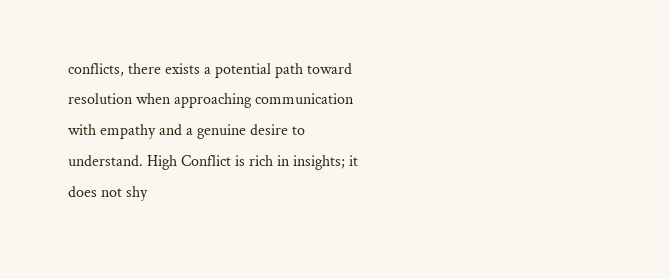conflicts, there exists a potential path toward resolution when approaching communication with empathy and a genuine desire to understand. High Conflict is rich in insights; it does not shy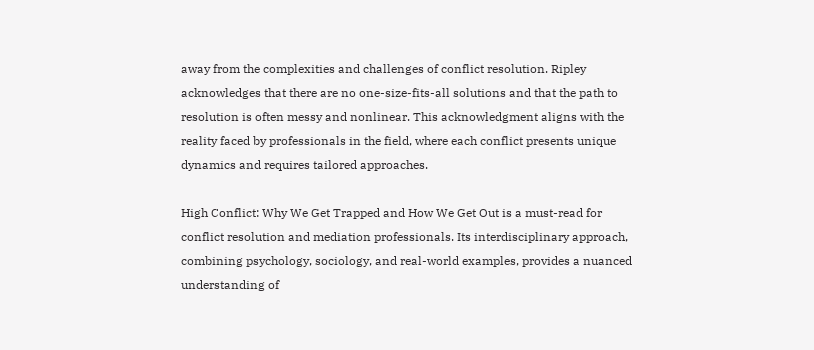away from the complexities and challenges of conflict resolution. Ripley acknowledges that there are no one-size-fits-all solutions and that the path to resolution is often messy and nonlinear. This acknowledgment aligns with the reality faced by professionals in the field, where each conflict presents unique dynamics and requires tailored approaches.

High Conflict: Why We Get Trapped and How We Get Out is a must-read for conflict resolution and mediation professionals. Its interdisciplinary approach, combining psychology, sociology, and real-world examples, provides a nuanced understanding of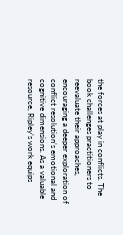the forces at play in conflicts. The book challenges practitioners to reevaluate their approaches, encouraging a deeper exploration of conflict resolution’s emotional and cognitive dimensions. As a valuable resource, Ripley’s work equips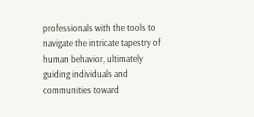professionals with the tools to navigate the intricate tapestry of human behavior, ultimately guiding individuals and communities toward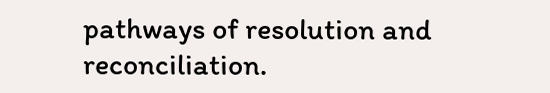pathways of resolution and reconciliation.